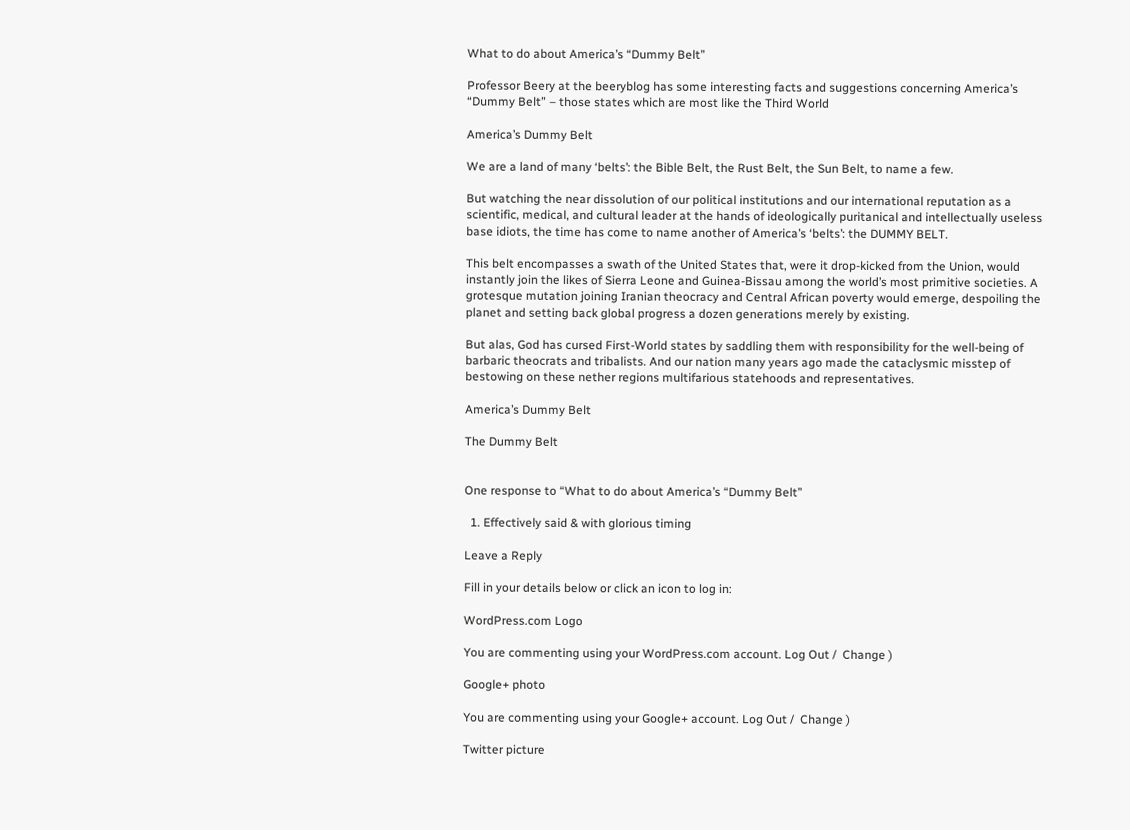What to do about America’s “Dummy Belt”

Professor Beery at the beeryblog has some interesting facts and suggestions concerning America’s “Dummy Belt” – those states which are most like the Third World

America’s Dummy Belt

We are a land of many ‘belts’: the Bible Belt, the Rust Belt, the Sun Belt, to name a few.

But watching the near dissolution of our political institutions and our international reputation as a scientific, medical, and cultural leader at the hands of ideologically puritanical and intellectually useless base idiots, the time has come to name another of America’s ‘belts’: the DUMMY BELT.

This belt encompasses a swath of the United States that, were it drop-kicked from the Union, would instantly join the likes of Sierra Leone and Guinea-Bissau among the world’s most primitive societies. A grotesque mutation joining Iranian theocracy and Central African poverty would emerge, despoiling the planet and setting back global progress a dozen generations merely by existing.

But alas, God has cursed First-World states by saddling them with responsibility for the well-being of barbaric theocrats and tribalists. And our nation many years ago made the cataclysmic misstep of bestowing on these nether regions multifarious statehoods and representatives.

America’s Dummy Belt

The Dummy Belt


One response to “What to do about America’s “Dummy Belt”

  1. Effectively said & with glorious timing

Leave a Reply

Fill in your details below or click an icon to log in:

WordPress.com Logo

You are commenting using your WordPress.com account. Log Out /  Change )

Google+ photo

You are commenting using your Google+ account. Log Out /  Change )

Twitter picture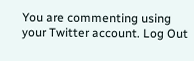You are commenting using your Twitter account. Log Out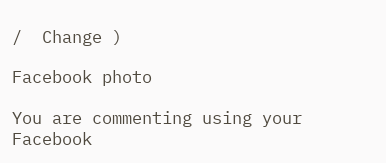/  Change )

Facebook photo

You are commenting using your Facebook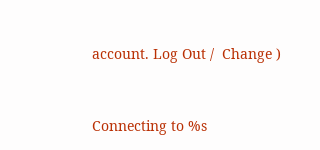account. Log Out /  Change )


Connecting to %s